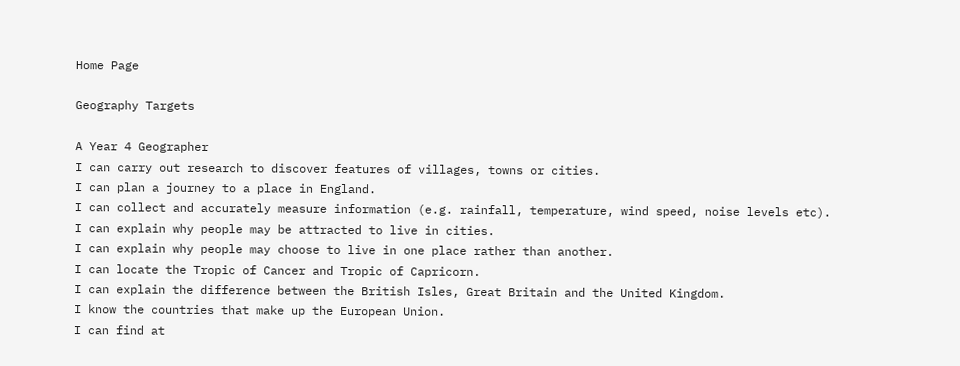Home Page

Geography Targets

A Year 4 Geographer
I can carry out research to discover features of villages, towns or cities.
I can plan a journey to a place in England.
I can collect and accurately measure information (e.g. rainfall, temperature, wind speed, noise levels etc).
I can explain why people may be attracted to live in cities.
I can explain why people may choose to live in one place rather than another.
I can locate the Tropic of Cancer and Tropic of Capricorn.
I can explain the difference between the British Isles, Great Britain and the United Kingdom.
I know the countries that make up the European Union.
I can find at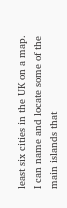least six cities in the UK on a map.
I can name and locate some of the main islands that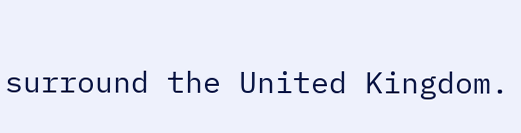surround the United Kingdom.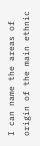I can name the areas of origin of the main ethnic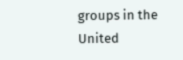groups in the United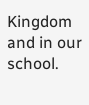Kingdom and in our school.